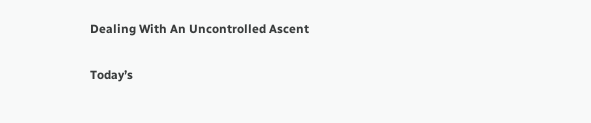Dealing With An Uncontrolled Ascent

Today’s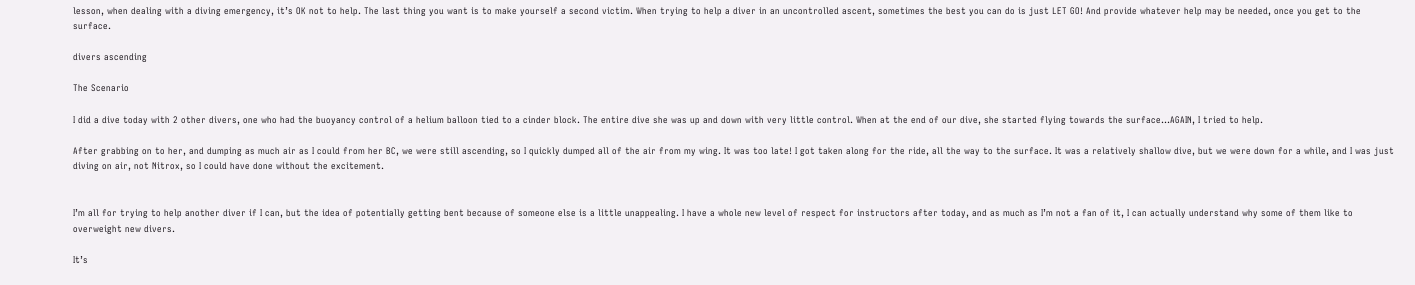lesson, when dealing with a diving emergency, it’s OK not to help. The last thing you want is to make yourself a second victim. When trying to help a diver in an uncontrolled ascent, sometimes the best you can do is just LET GO! And provide whatever help may be needed, once you get to the surface.

divers ascending

The Scenario

I did a dive today with 2 other divers, one who had the buoyancy control of a helium balloon tied to a cinder block. The entire dive she was up and down with very little control. When at the end of our dive, she started flying towards the surface…AGAIN, I tried to help.

After grabbing on to her, and dumping as much air as I could from her BC, we were still ascending, so I quickly dumped all of the air from my wing. It was too late! I got taken along for the ride, all the way to the surface. It was a relatively shallow dive, but we were down for a while, and I was just diving on air, not Nitrox, so I could have done without the excitement.


I’m all for trying to help another diver if I can, but the idea of potentially getting bent because of someone else is a little unappealing. I have a whole new level of respect for instructors after today, and as much as I’m not a fan of it, I can actually understand why some of them like to overweight new divers.

It’s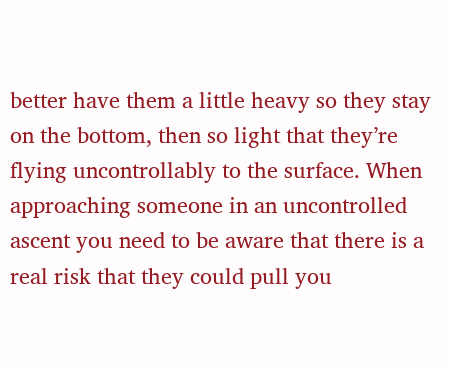better have them a little heavy so they stay on the bottom, then so light that they’re flying uncontrollably to the surface. When approaching someone in an uncontrolled ascent you need to be aware that there is a real risk that they could pull you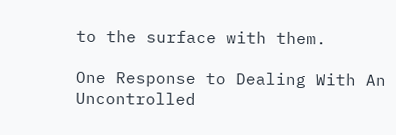to the surface with them.

One Response to Dealing With An Uncontrolled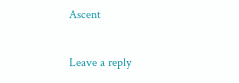Ascent

Leave a reply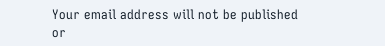Your email address will not be published or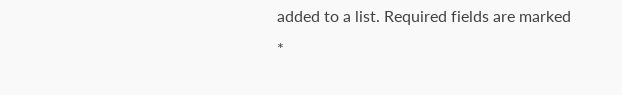added to a list. Required fields are marked *